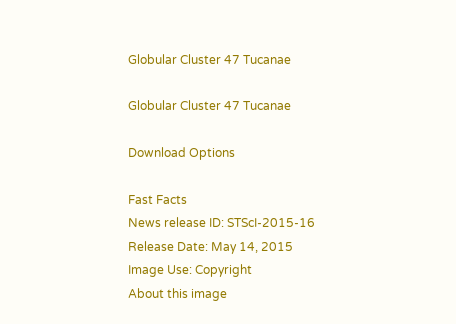Globular Cluster 47 Tucanae

Globular Cluster 47 Tucanae

Download Options

Fast Facts
News release ID: STScI-2015-16
Release Date: May 14, 2015
Image Use: Copyright
About this image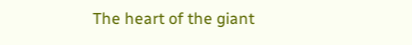The heart of the giant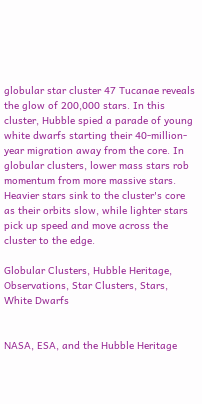globular star cluster 47 Tucanae reveals the glow of 200,000 stars. In this cluster, Hubble spied a parade of young white dwarfs starting their 40-million-year migration away from the core. In globular clusters, lower mass stars rob momentum from more massive stars. Heavier stars sink to the cluster's core as their orbits slow, while lighter stars pick up speed and move across the cluster to the edge.

Globular Clusters, Hubble Heritage, Observations, Star Clusters, Stars, White Dwarfs


NASA, ESA, and the Hubble Heritage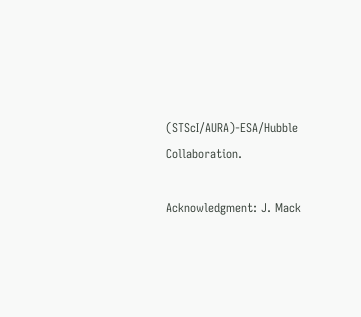(STScI/AURA)-ESA/Hubble Collaboration.

Acknowledgment: J. Mack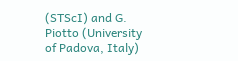(STScI) and G. Piotto (University of Padova, Italy)